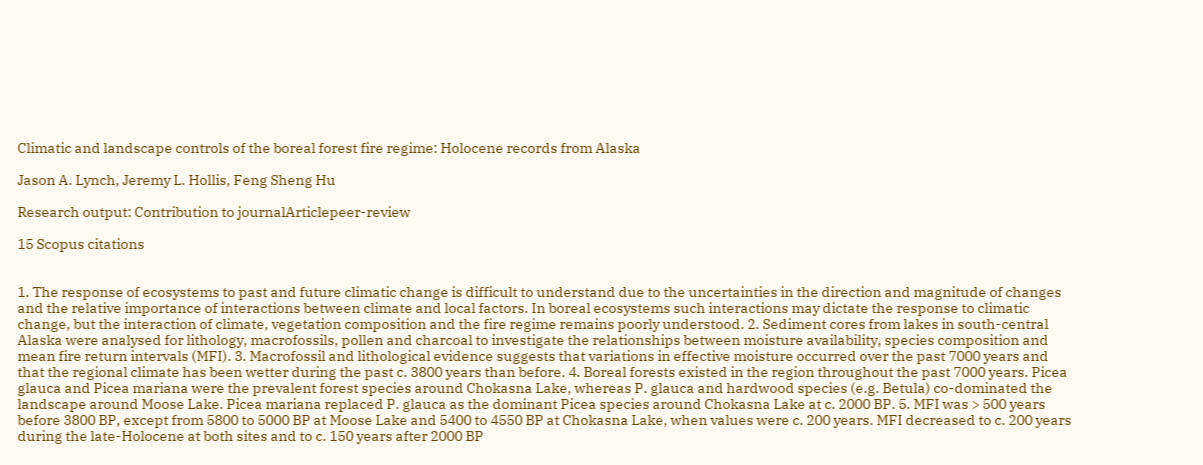Climatic and landscape controls of the boreal forest fire regime: Holocene records from Alaska

Jason A. Lynch, Jeremy L. Hollis, Feng Sheng Hu

Research output: Contribution to journalArticlepeer-review

15 Scopus citations


1. The response of ecosystems to past and future climatic change is difficult to understand due to the uncertainties in the direction and magnitude of changes and the relative importance of interactions between climate and local factors. In boreal ecosystems such interactions may dictate the response to climatic change, but the interaction of climate, vegetation composition and the fire regime remains poorly understood. 2. Sediment cores from lakes in south-central Alaska were analysed for lithology, macrofossils, pollen and charcoal to investigate the relationships between moisture availability, species composition and mean fire return intervals (MFI). 3. Macrofossil and lithological evidence suggests that variations in effective moisture occurred over the past 7000 years and that the regional climate has been wetter during the past c. 3800 years than before. 4. Boreal forests existed in the region throughout the past 7000 years. Picea glauca and Picea mariana were the prevalent forest species around Chokasna Lake, whereas P. glauca and hardwood species (e.g. Betula) co-dominated the landscape around Moose Lake. Picea mariana replaced P. glauca as the dominant Picea species around Chokasna Lake at c. 2000 BP. 5. MFI was > 500 years before 3800 BP, except from 5800 to 5000 BP at Moose Lake and 5400 to 4550 BP at Chokasna Lake, when values were c. 200 years. MFI decreased to c. 200 years during the late-Holocene at both sites and to c. 150 years after 2000 BP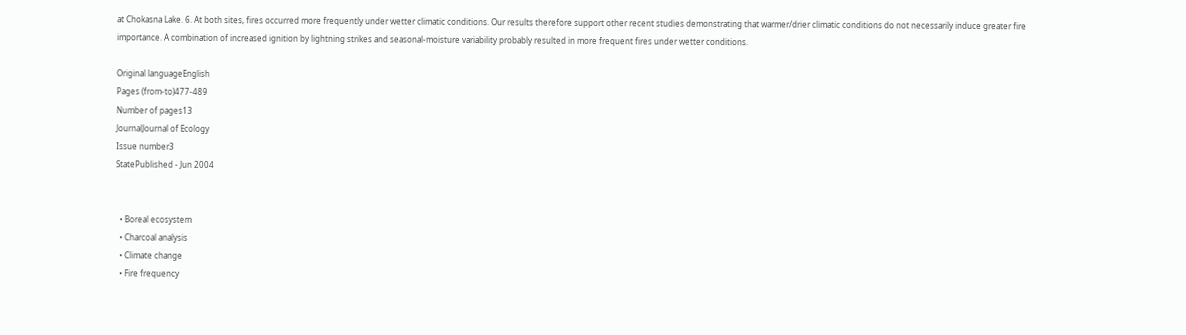at Chokasna Lake. 6. At both sites, fires occurred more frequently under wetter climatic conditions. Our results therefore support other recent studies demonstrating that warmer/drier climatic conditions do not necessarily induce greater fire importance. A combination of increased ignition by lightning strikes and seasonal-moisture variability probably resulted in more frequent fires under wetter conditions.

Original languageEnglish
Pages (from-to)477-489
Number of pages13
JournalJournal of Ecology
Issue number3
StatePublished - Jun 2004


  • Boreal ecosystem
  • Charcoal analysis
  • Climate change
  • Fire frequency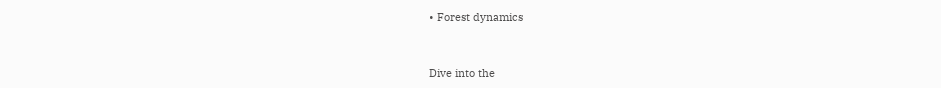• Forest dynamics


Dive into the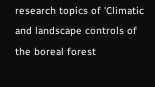research topics of 'Climatic and landscape controls of the boreal forest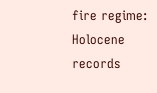fire regime: Holocene records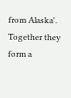from Alaska'. Together they form a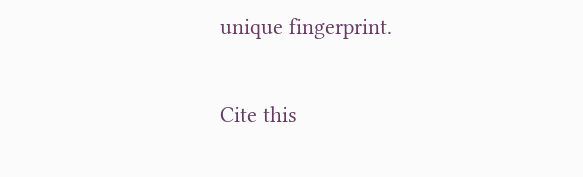unique fingerprint.

Cite this